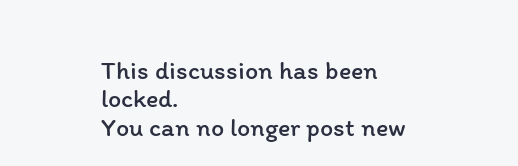This discussion has been locked.
You can no longer post new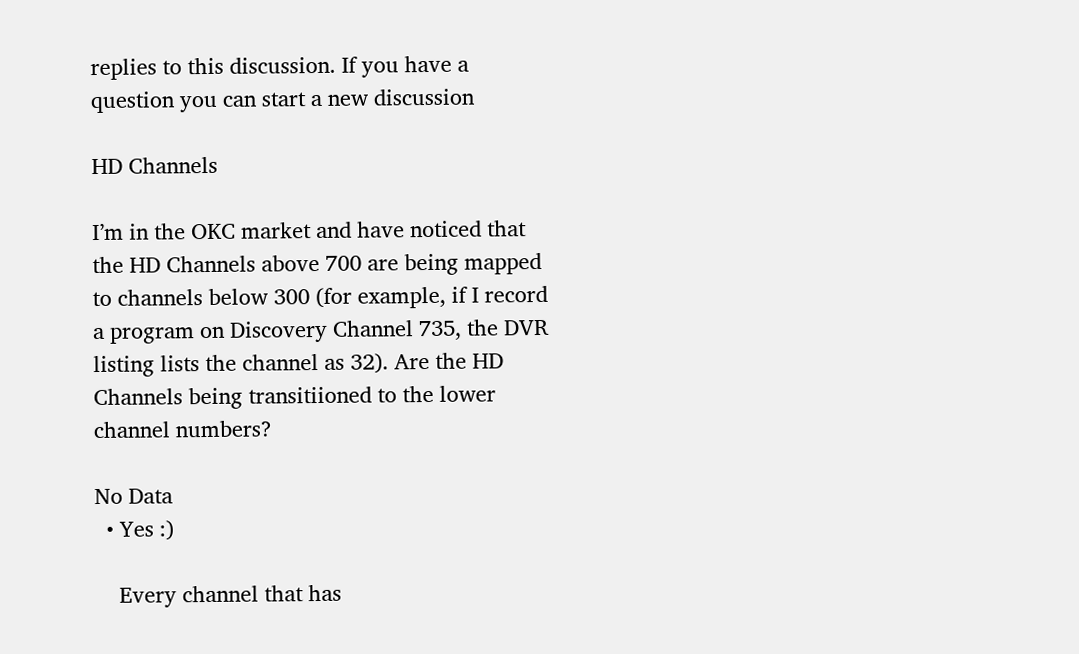replies to this discussion. If you have a question you can start a new discussion

HD Channels

I’m in the OKC market and have noticed that the HD Channels above 700 are being mapped to channels below 300 (for example, if I record a program on Discovery Channel 735, the DVR listing lists the channel as 32). Are the HD Channels being transitiioned to the lower channel numbers?

No Data
  • Yes :)

    Every channel that has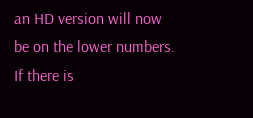an HD version will now be on the lower numbers. If there is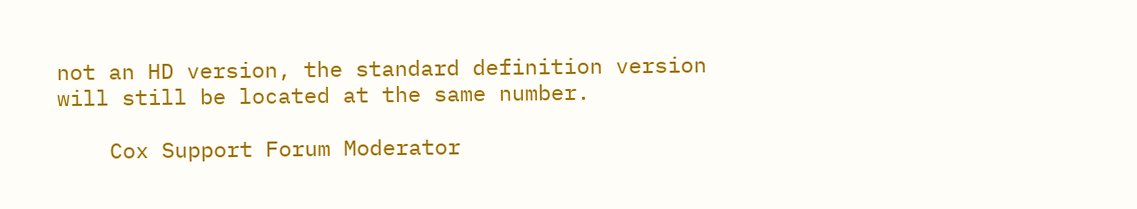not an HD version, the standard definition version will still be located at the same number.

    Cox Support Forum Moderator